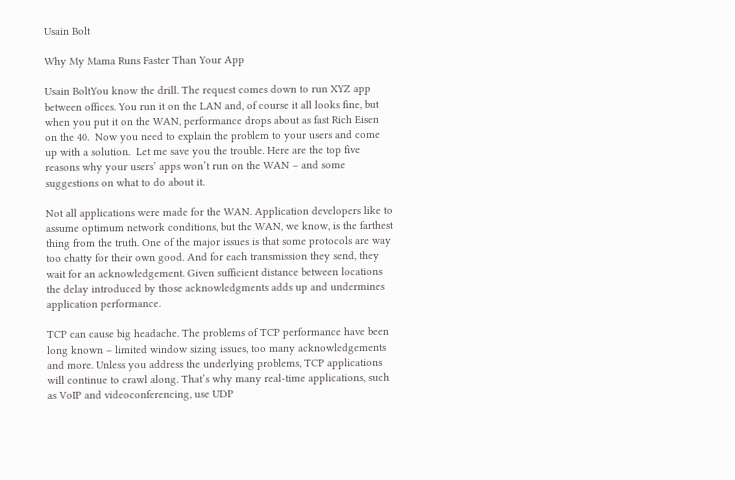Usain Bolt

Why My Mama Runs Faster Than Your App

Usain BoltYou know the drill. The request comes down to run XYZ app between offices. You run it on the LAN and, of course it all looks fine, but when you put it on the WAN, performance drops about as fast Rich Eisen on the 40.  Now you need to explain the problem to your users and come up with a solution.  Let me save you the trouble. Here are the top five reasons why your users’ apps won’t run on the WAN – and some suggestions on what to do about it.

Not all applications were made for the WAN. Application developers like to assume optimum network conditions, but the WAN, we know, is the farthest thing from the truth. One of the major issues is that some protocols are way too chatty for their own good. And for each transmission they send, they wait for an acknowledgement. Given sufficient distance between locations the delay introduced by those acknowledgments adds up and undermines application performance.

TCP can cause big headache. The problems of TCP performance have been long known – limited window sizing issues, too many acknowledgements and more. Unless you address the underlying problems, TCP applications will continue to crawl along. That’s why many real-time applications, such as VoIP and videoconferencing, use UDP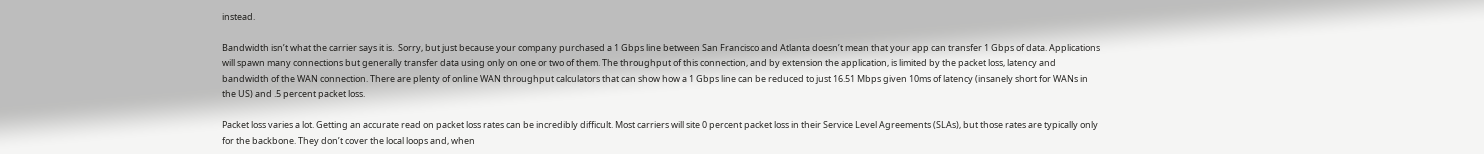instead.

Bandwidth isn’t what the carrier says it is.  Sorry, but just because your company purchased a 1 Gbps line between San Francisco and Atlanta doesn’t mean that your app can transfer 1 Gbps of data. Applications will spawn many connections but generally transfer data using only on one or two of them. The throughput of this connection, and by extension the application, is limited by the packet loss, latency and bandwidth of the WAN connection. There are plenty of online WAN throughput calculators that can show how a 1 Gbps line can be reduced to just 16.51 Mbps given 10ms of latency (insanely short for WANs in the US) and .5 percent packet loss.

Packet loss varies a lot. Getting an accurate read on packet loss rates can be incredibly difficult. Most carriers will site 0 percent packet loss in their Service Level Agreements (SLAs), but those rates are typically only for the backbone. They don’t cover the local loops and, when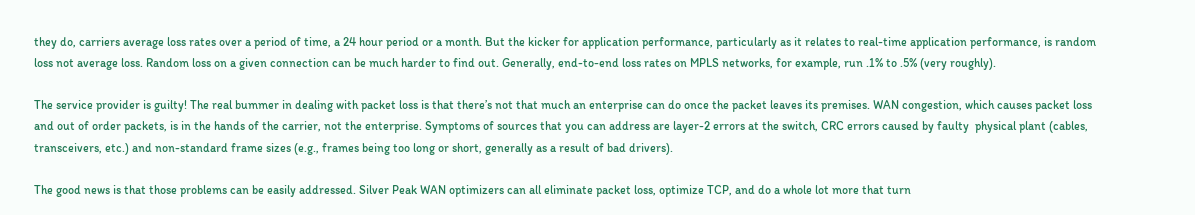they do, carriers average loss rates over a period of time, a 24 hour period or a month. But the kicker for application performance, particularly as it relates to real-time application performance, is random loss not average loss. Random loss on a given connection can be much harder to find out. Generally, end-to-end loss rates on MPLS networks, for example, run .1% to .5% (very roughly).

The service provider is guilty! The real bummer in dealing with packet loss is that there’s not that much an enterprise can do once the packet leaves its premises. WAN congestion, which causes packet loss and out of order packets, is in the hands of the carrier, not the enterprise. Symptoms of sources that you can address are layer-2 errors at the switch, CRC errors caused by faulty  physical plant (cables, transceivers, etc.) and non-standard frame sizes (e.g., frames being too long or short, generally as a result of bad drivers).

The good news is that those problems can be easily addressed. Silver Peak WAN optimizers can all eliminate packet loss, optimize TCP, and do a whole lot more that turn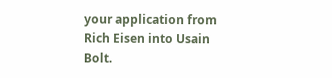your application from Rich Eisen into Usain Bolt.